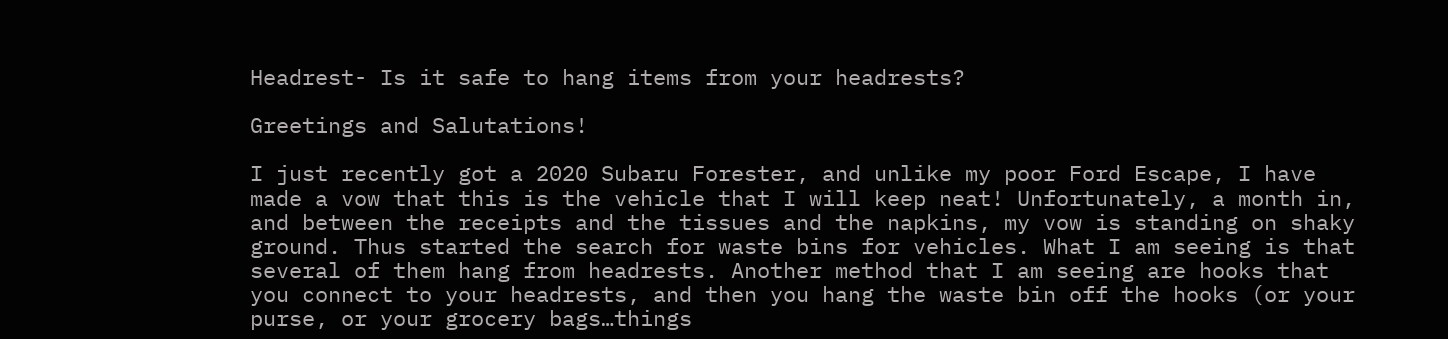Headrest- Is it safe to hang items from your headrests?

Greetings and Salutations!

I just recently got a 2020 Subaru Forester, and unlike my poor Ford Escape, I have made a vow that this is the vehicle that I will keep neat! Unfortunately, a month in, and between the receipts and the tissues and the napkins, my vow is standing on shaky ground. Thus started the search for waste bins for vehicles. What I am seeing is that several of them hang from headrests. Another method that I am seeing are hooks that you connect to your headrests, and then you hang the waste bin off the hooks (or your purse, or your grocery bags…things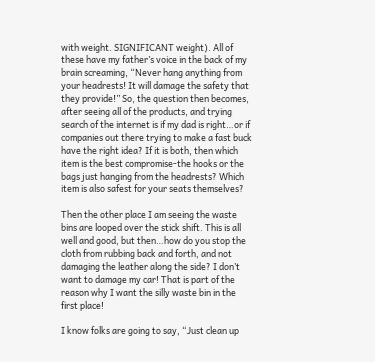with weight. SIGNIFICANT weight). All of these have my father’s voice in the back of my brain screaming, “Never hang anything from your headrests! It will damage the safety that they provide!” So, the question then becomes, after seeing all of the products, and trying search of the internet is if my dad is right…or if companies out there trying to make a fast buck have the right idea? If it is both, then which item is the best compromise-the hooks or the bags just hanging from the headrests? Which item is also safest for your seats themselves?

Then the other place I am seeing the waste bins are looped over the stick shift. This is all well and good, but then…how do you stop the cloth from rubbing back and forth, and not damaging the leather along the side? I don’t want to damage my car! That is part of the reason why I want the silly waste bin in the first place!

I know folks are going to say, “Just clean up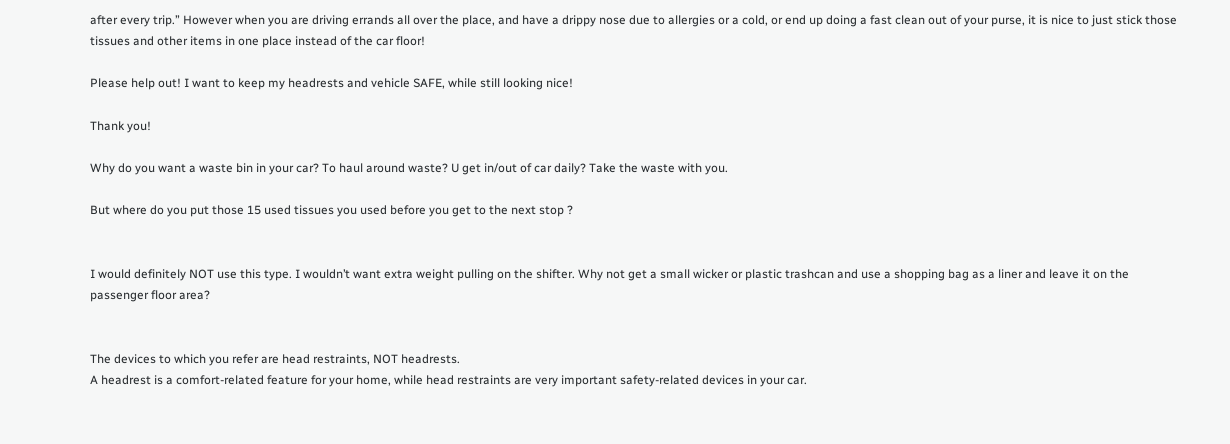after every trip.” However when you are driving errands all over the place, and have a drippy nose due to allergies or a cold, or end up doing a fast clean out of your purse, it is nice to just stick those tissues and other items in one place instead of the car floor!

Please help out! I want to keep my headrests and vehicle SAFE, while still looking nice!

Thank you!

Why do you want a waste bin in your car? To haul around waste? U get in/out of car daily? Take the waste with you.

But where do you put those 15 used tissues you used before you get to the next stop ?


I would definitely NOT use this type. I wouldn’t want extra weight pulling on the shifter. Why not get a small wicker or plastic trashcan and use a shopping bag as a liner and leave it on the passenger floor area?


The devices to which you refer are head restraints, NOT headrests.
A headrest is a comfort-related feature for your home, while head restraints are very important safety-related devices in your car.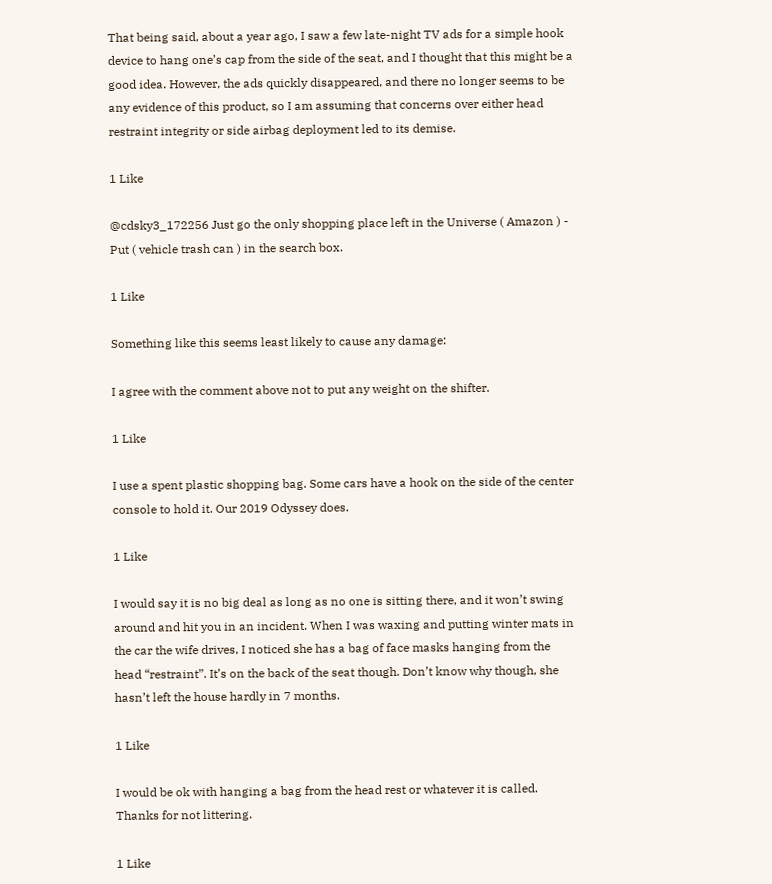That being said, about a year ago, I saw a few late-night TV ads for a simple hook device to hang one’s cap from the side of the seat, and I thought that this might be a good idea. However, the ads quickly disappeared, and there no longer seems to be any evidence of this product, so I am assuming that concerns over either head restraint integrity or side airbag deployment led to its demise.

1 Like

@cdsky3_172256 Just go the only shopping place left in the Universe ( Amazon ) - Put ( vehicle trash can ) in the search box.

1 Like

Something like this seems least likely to cause any damage:

I agree with the comment above not to put any weight on the shifter.

1 Like

I use a spent plastic shopping bag. Some cars have a hook on the side of the center console to hold it. Our 2019 Odyssey does.

1 Like

I would say it is no big deal as long as no one is sitting there, and it won’t swing around and hit you in an incident. When I was waxing and putting winter mats in the car the wife drives, I noticed she has a bag of face masks hanging from the head “restraint”. It’s on the back of the seat though. Don’t know why though, she hasn’t left the house hardly in 7 months.

1 Like

I would be ok with hanging a bag from the head rest or whatever it is called. Thanks for not littering.

1 Like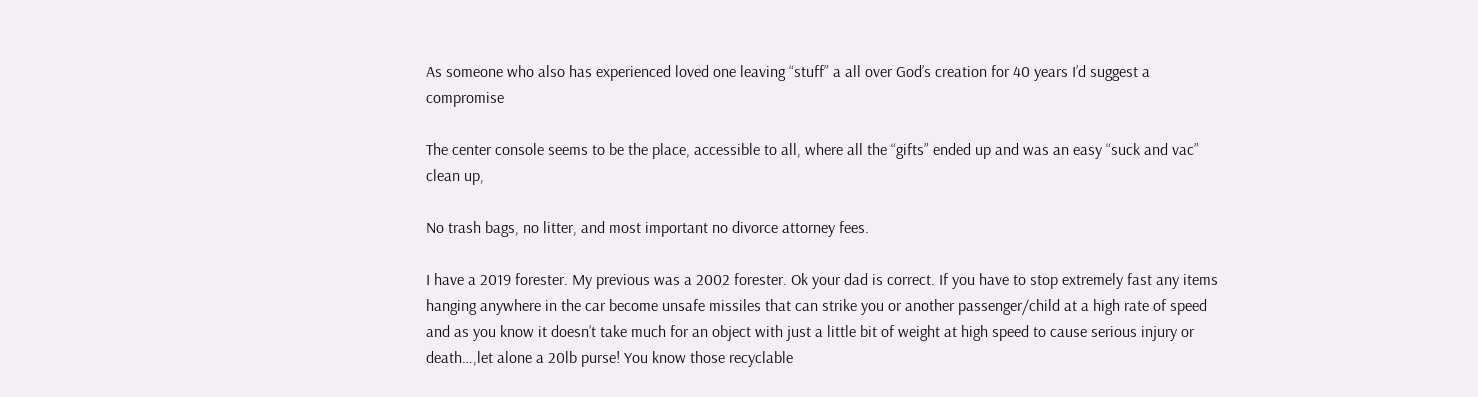As someone who also has experienced loved one leaving “stuff” a all over God’s creation for 40 years I’d suggest a compromise

The center console seems to be the place, accessible to all, where all the “gifts” ended up and was an easy “suck and vac” clean up,

No trash bags, no litter, and most important no divorce attorney fees.

I have a 2019 forester. My previous was a 2002 forester. Ok your dad is correct. If you have to stop extremely fast any items hanging anywhere in the car become unsafe missiles that can strike you or another passenger/child at a high rate of speed and as you know it doesn’t take much for an object with just a little bit of weight at high speed to cause serious injury or death…,let alone a 20lb purse! You know those recyclable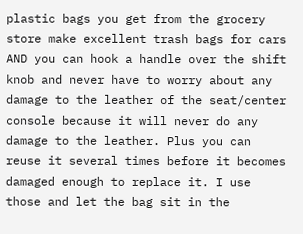plastic bags you get from the grocery store make excellent trash bags for cars AND you can hook a handle over the shift knob and never have to worry about any damage to the leather of the seat/center console because it will never do any damage to the leather. Plus you can reuse it several times before it becomes damaged enough to replace it. I use those and let the bag sit in the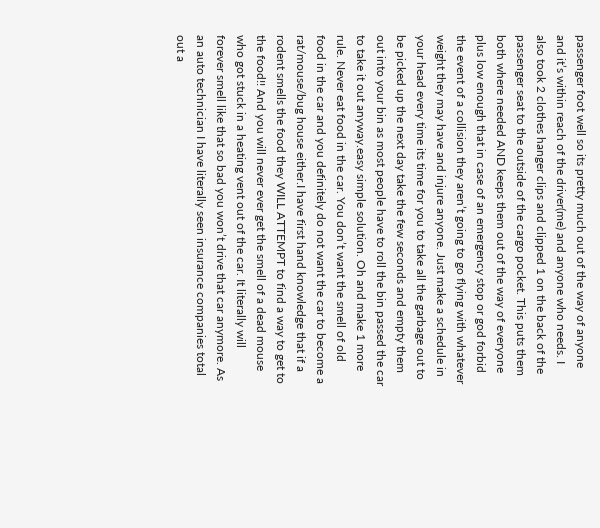passenger foot well so its pretty much out of the way of anyone and it’s within reach of the driver(me) and anyone who needs. I also took 2 clothes hanger clips and clipped 1 on the back of the passenger seat to the outside of the cargo pocket. This puts them both where needed AND keeps them out of the way of everyone plus low enough that in case of an emergency stop or god forbid the event of a collision they aren’t going to go flying with whatever weight they may have and injure anyone. Just make a schedule in your head every time its time for you to take all the garbage out to be picked up the next day take the few seconds and empty them out into your bin as most people have to roll the bin passed the car to take it out anyway.easy simple solution. Oh and make 1 more rule. Never eat food in the car. You don’t want the smell of old food in the car and you definitely do not want the car to become a rat/mouse/bug house either.I have first hand knowledge that if a rodent smells the food they WILL ATTEMPT to find a way to get to the food!! And you will never ever get the smell of a dead mouse who got stuck in a heating vent out of the car. It literally will forever smell like that so bad you won’t drive that car anymore. As an auto technician I have literally seen insurance companies total out a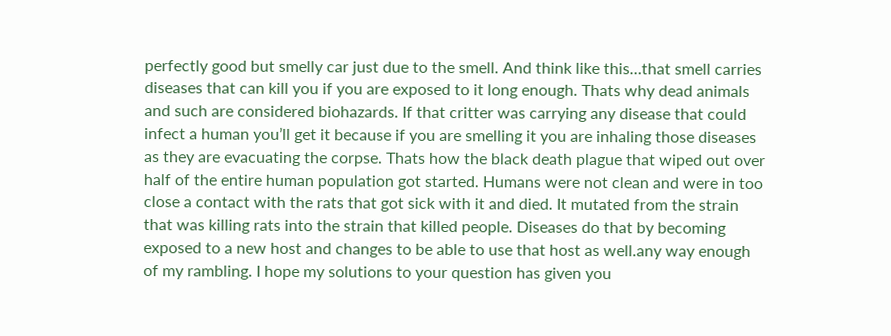perfectly good but smelly car just due to the smell. And think like this…that smell carries diseases that can kill you if you are exposed to it long enough. Thats why dead animals and such are considered biohazards. If that critter was carrying any disease that could infect a human you’ll get it because if you are smelling it you are inhaling those diseases as they are evacuating the corpse. Thats how the black death plague that wiped out over half of the entire human population got started. Humans were not clean and were in too close a contact with the rats that got sick with it and died. It mutated from the strain that was killing rats into the strain that killed people. Diseases do that by becoming exposed to a new host and changes to be able to use that host as well.any way enough of my rambling. I hope my solutions to your question has given you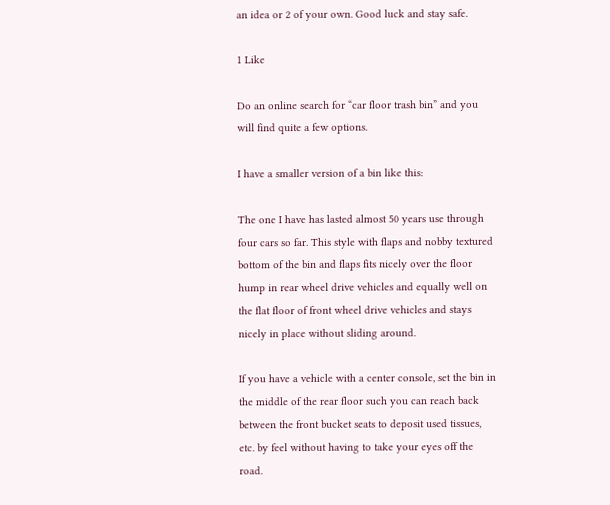an idea or 2 of your own. Good luck and stay safe.

1 Like

Do an online search for “car floor trash bin” and you will find quite a few options.

I have a smaller version of a bin like this:

The one I have has lasted almost 50 years use through four cars so far. This style with flaps and nobby textured bottom of the bin and flaps fits nicely over the floor hump in rear wheel drive vehicles and equally well on the flat floor of front wheel drive vehicles and stays nicely in place without sliding around.

If you have a vehicle with a center console, set the bin in the middle of the rear floor such you can reach back between the front bucket seats to deposit used tissues, etc. by feel without having to take your eyes off the road.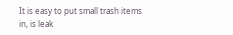It is easy to put small trash items in, is leak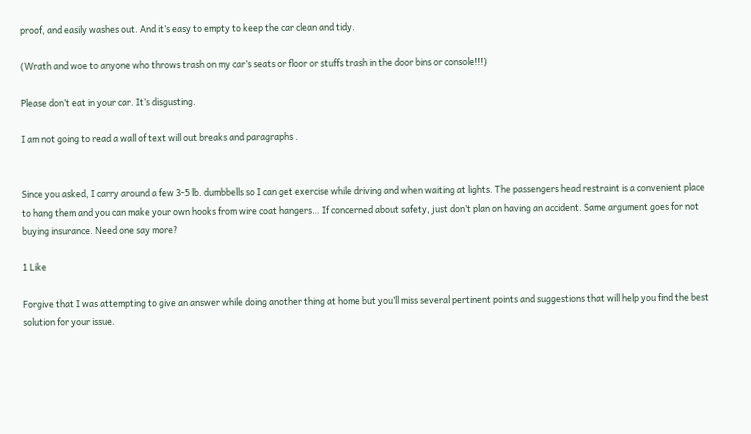proof, and easily washes out. And it’s easy to empty to keep the car clean and tidy.

(Wrath and woe to anyone who throws trash on my car’s seats or floor or stuffs trash in the door bins or console!!!)

Please don’t eat in your car. It’s disgusting.

I am not going to read a wall of text will out breaks and paragraphs .


Since you asked, I carry around a few 3-5 lb. dumbbells so I can get exercise while driving and when waiting at lights. The passengers head restraint is a convenient place to hang them and you can make your own hooks from wire coat hangers… If concerned about safety, just don’t plan on having an accident. Same argument goes for not buying insurance. Need one say more?

1 Like

Forgive that I was attempting to give an answer while doing another thing at home but you’ll miss several pertinent points and suggestions that will help you find the best solution for your issue.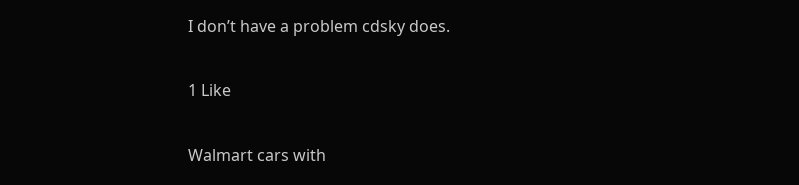I don’t have a problem cdsky does.

1 Like

Walmart cars with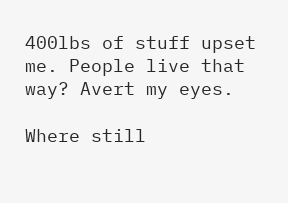400lbs of stuff upset me. People live that way? Avert my eyes.

Where still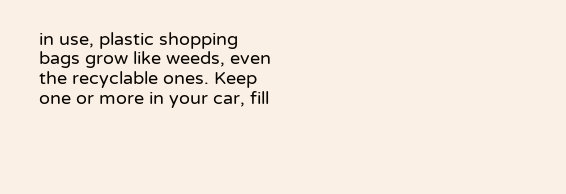in use, plastic shopping bags grow like weeds, even the recyclable ones. Keep one or more in your car, fill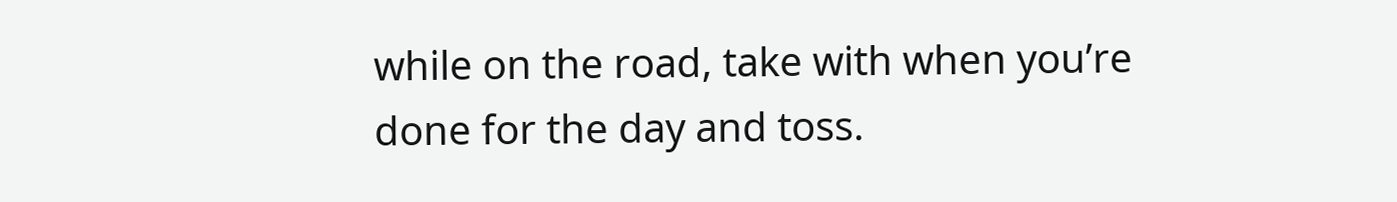while on the road, take with when you’re done for the day and toss.